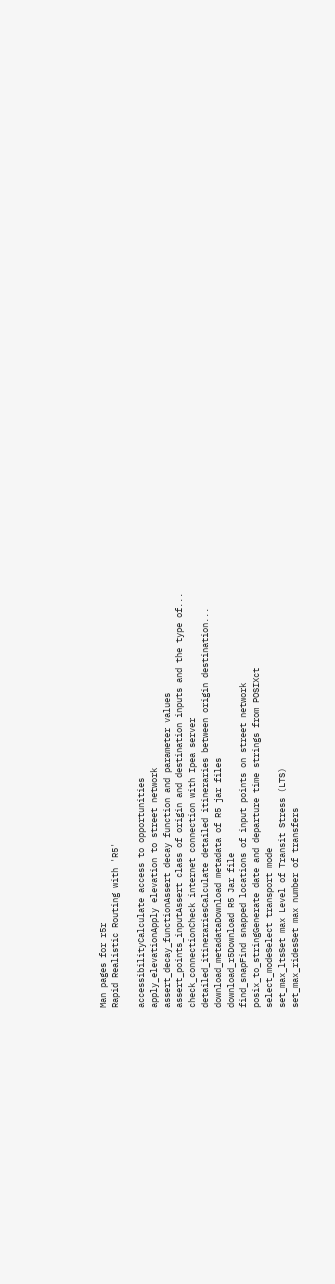Man pages for r5r
Rapid Realistic Routing with 'R5'

accessibilityCalculate access to opportunities
apply_elevationApply elevation to street network
assert_decay_functionAssert decay function and parameter values
assert_points_inputAssert class of origin and destination inputs and the type of...
check_connectionCheck internet connection with Ipea server
detailed_itinerariesCalculate detailed itineraries between origin destination...
download_metadataDownload metadata of R5 jar files
download_r5Download R5 Jar file
find_snapFind snapped locations of input points on street network
posix_to_stringGenerate date and departure time strings from POSIXct
select_modeSelect transport mode
set_max_ltsSet max Level of Transit Stress (LTS)
set_max_ridesSet max number of transfers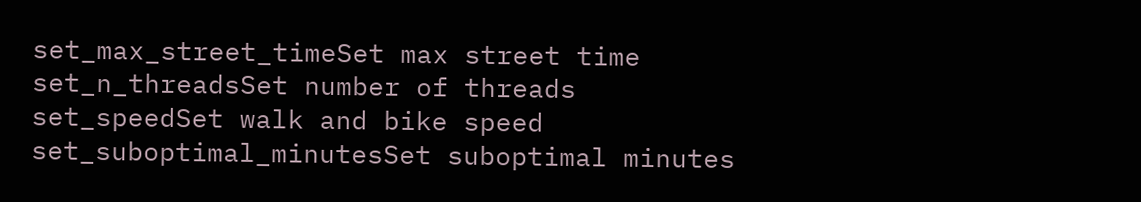set_max_street_timeSet max street time
set_n_threadsSet number of threads
set_speedSet walk and bike speed
set_suboptimal_minutesSet suboptimal minutes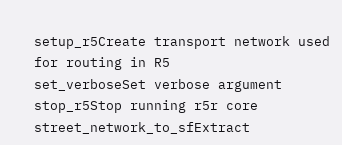setup_r5Create transport network used for routing in R5
set_verboseSet verbose argument
stop_r5Stop running r5r core
street_network_to_sfExtract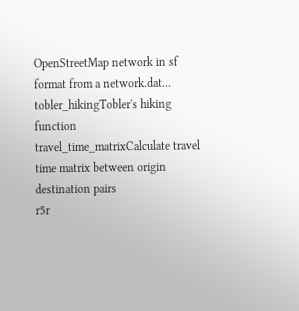OpenStreetMap network in sf format from a network.dat...
tobler_hikingTobler's hiking function
travel_time_matrixCalculate travel time matrix between origin destination pairs
r5r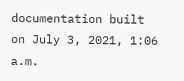documentation built on July 3, 2021, 1:06 a.m.